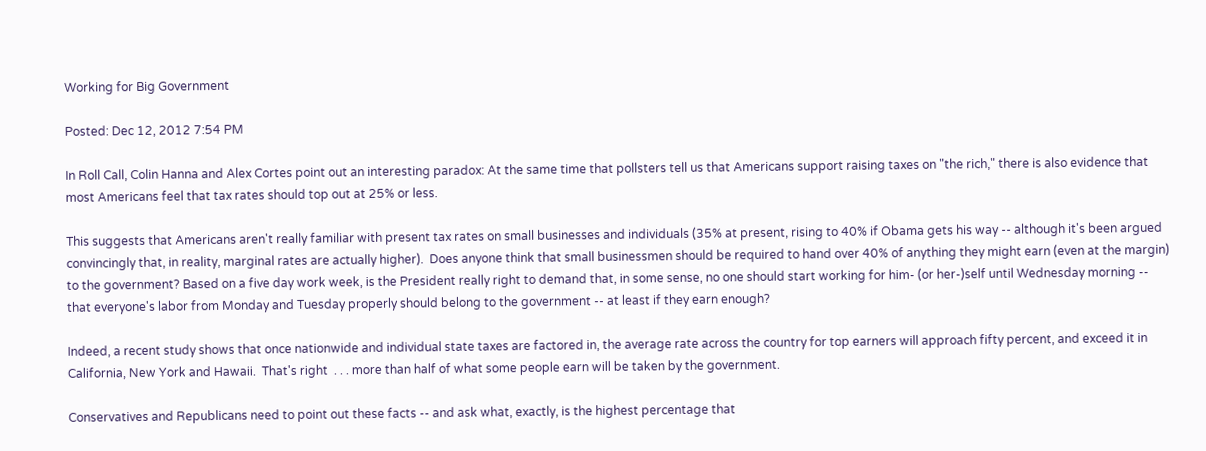Working for Big Government

Posted: Dec 12, 2012 7:54 PM

In Roll Call, Colin Hanna and Alex Cortes point out an interesting paradox: At the same time that pollsters tell us that Americans support raising taxes on "the rich," there is also evidence that most Americans feel that tax rates should top out at 25% or less.

This suggests that Americans aren't really familiar with present tax rates on small businesses and individuals (35% at present, rising to 40% if Obama gets his way -- although it's been argued convincingly that, in reality, marginal rates are actually higher).  Does anyone think that small businessmen should be required to hand over 40% of anything they might earn (even at the margin) to the government? Based on a five day work week, is the President really right to demand that, in some sense, no one should start working for him- (or her-)self until Wednesday morning -- that everyone's labor from Monday and Tuesday properly should belong to the government -- at least if they earn enough?

Indeed, a recent study shows that once nationwide and individual state taxes are factored in, the average rate across the country for top earners will approach fifty percent, and exceed it in California, New York and Hawaii.  That's right  . . . more than half of what some people earn will be taken by the government.

Conservatives and Republicans need to point out these facts -- and ask what, exactly, is the highest percentage that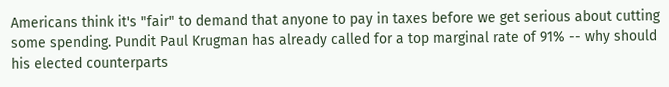Americans think it's "fair" to demand that anyone to pay in taxes before we get serious about cutting some spending. Pundit Paul Krugman has already called for a top marginal rate of 91% -- why should his elected counterparts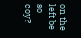on the left be so coy?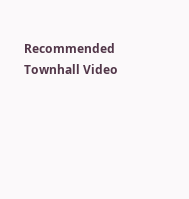Recommended Townhall Video